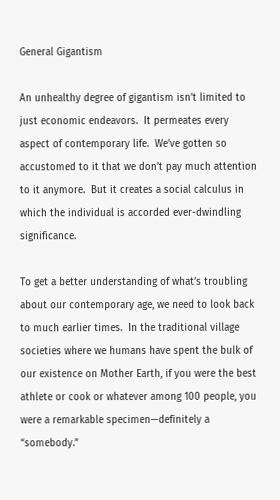General Gigantism

An unhealthy degree of gigantism isn’t limited to just economic endeavors.  It permeates every aspect of contemporary life.  We’ve gotten so accustomed to it that we don’t pay much attention to it anymore.  But it creates a social calculus in which the individual is accorded ever-dwindling significance.

To get a better understanding of what’s troubling about our contemporary age, we need to look back to much earlier times.  In the traditional village societies where we humans have spent the bulk of our existence on Mother Earth, if you were the best athlete or cook or whatever among 100 people, you were a remarkable specimen—definitely a “somebody.”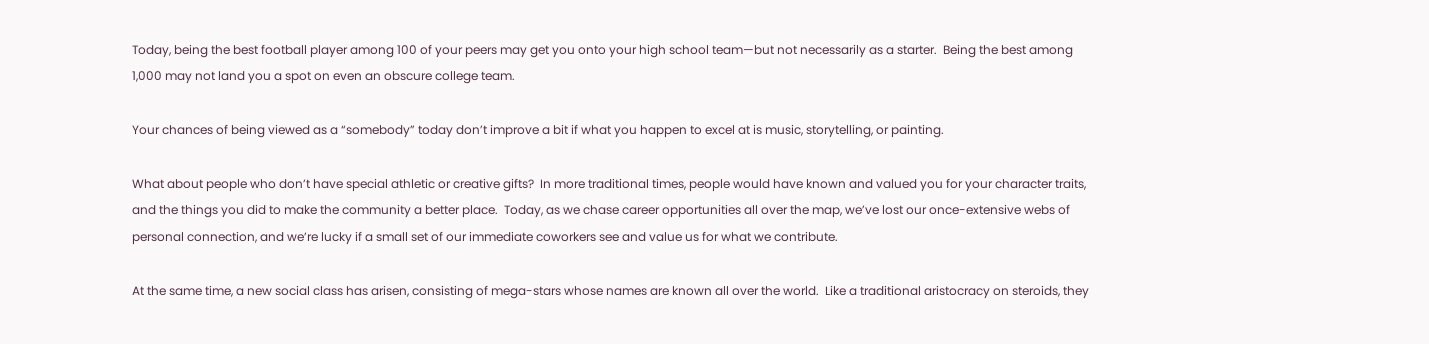Today, being the best football player among 100 of your peers may get you onto your high school team—but not necessarily as a starter.  Being the best among 1,000 may not land you a spot on even an obscure college team.

Your chances of being viewed as a “somebody” today don’t improve a bit if what you happen to excel at is music, storytelling, or painting.

What about people who don’t have special athletic or creative gifts?  In more traditional times, people would have known and valued you for your character traits, and the things you did to make the community a better place.  Today, as we chase career opportunities all over the map, we’ve lost our once-extensive webs of personal connection, and we’re lucky if a small set of our immediate coworkers see and value us for what we contribute.

At the same time, a new social class has arisen, consisting of mega-stars whose names are known all over the world.  Like a traditional aristocracy on steroids, they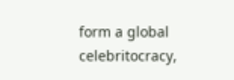form a global celebritocracy,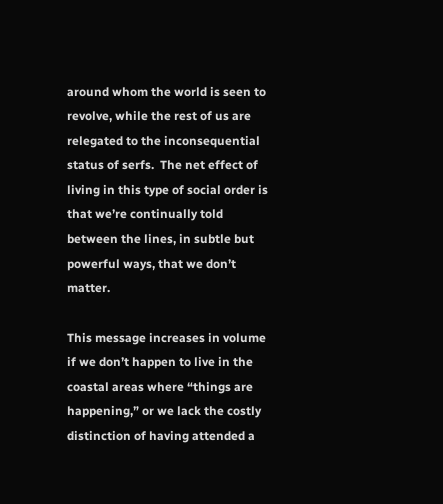around whom the world is seen to revolve, while the rest of us are relegated to the inconsequential status of serfs.  The net effect of living in this type of social order is that we’re continually told between the lines, in subtle but powerful ways, that we don’t matter.

This message increases in volume if we don’t happen to live in the coastal areas where “things are happening,” or we lack the costly distinction of having attended a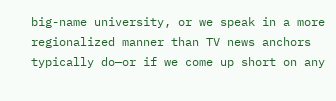big-name university, or we speak in a more regionalized manner than TV news anchors typically do—or if we come up short on any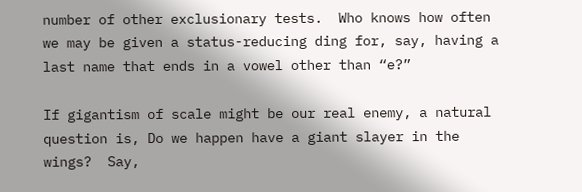number of other exclusionary tests.  Who knows how often we may be given a status-reducing ding for, say, having a last name that ends in a vowel other than “e?”

If gigantism of scale might be our real enemy, a natural question is, Do we happen have a giant slayer in the wings?  Say,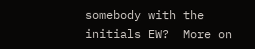somebody with the initials EW?  More on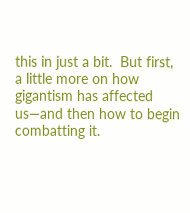this in just a bit.  But first, a little more on how gigantism has affected us—and then how to begin combatting it.